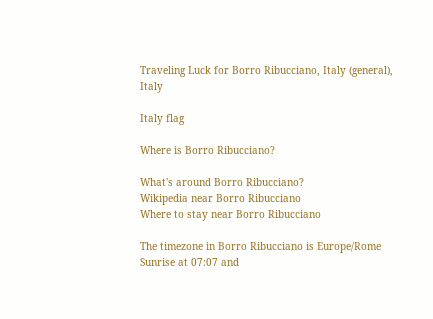Traveling Luck for Borro Ribucciano, Italy (general), Italy

Italy flag

Where is Borro Ribucciano?

What's around Borro Ribucciano?
Wikipedia near Borro Ribucciano
Where to stay near Borro Ribucciano

The timezone in Borro Ribucciano is Europe/Rome
Sunrise at 07:07 and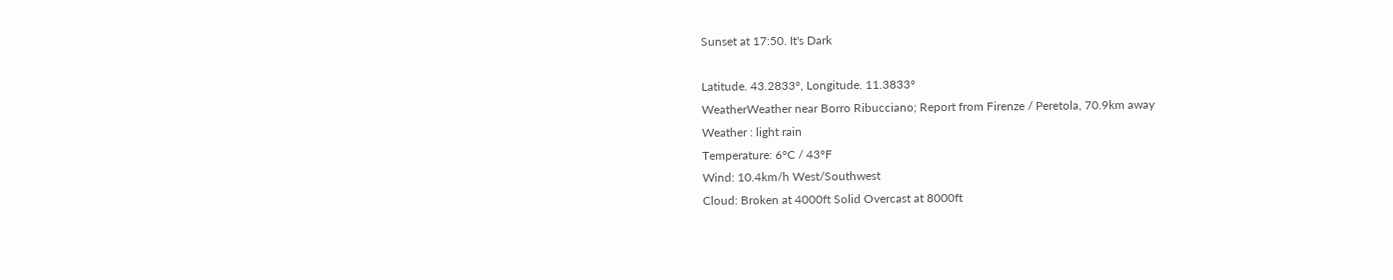Sunset at 17:50. It's Dark

Latitude. 43.2833°, Longitude. 11.3833°
WeatherWeather near Borro Ribucciano; Report from Firenze / Peretola, 70.9km away
Weather : light rain
Temperature: 6°C / 43°F
Wind: 10.4km/h West/Southwest
Cloud: Broken at 4000ft Solid Overcast at 8000ft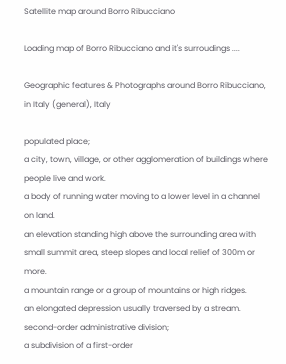Satellite map around Borro Ribucciano

Loading map of Borro Ribucciano and it's surroudings ....

Geographic features & Photographs around Borro Ribucciano, in Italy (general), Italy

populated place;
a city, town, village, or other agglomeration of buildings where people live and work.
a body of running water moving to a lower level in a channel on land.
an elevation standing high above the surrounding area with small summit area, steep slopes and local relief of 300m or more.
a mountain range or a group of mountains or high ridges.
an elongated depression usually traversed by a stream.
second-order administrative division;
a subdivision of a first-order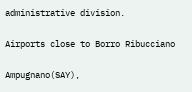administrative division.

Airports close to Borro Ribucciano

Ampugnano(SAY),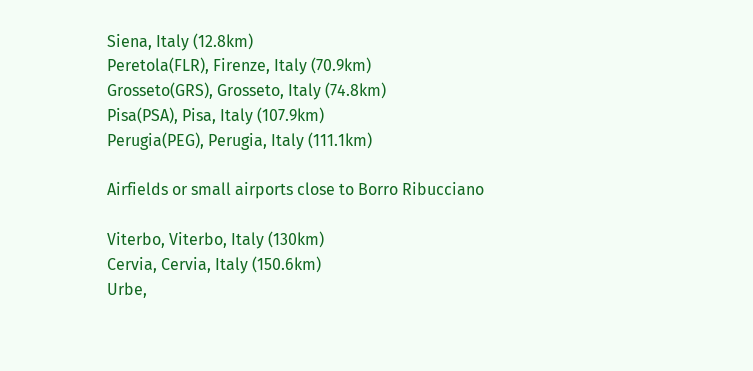Siena, Italy (12.8km)
Peretola(FLR), Firenze, Italy (70.9km)
Grosseto(GRS), Grosseto, Italy (74.8km)
Pisa(PSA), Pisa, Italy (107.9km)
Perugia(PEG), Perugia, Italy (111.1km)

Airfields or small airports close to Borro Ribucciano

Viterbo, Viterbo, Italy (130km)
Cervia, Cervia, Italy (150.6km)
Urbe,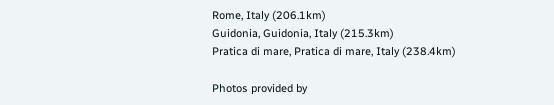Rome, Italy (206.1km)
Guidonia, Guidonia, Italy (215.3km)
Pratica di mare, Pratica di mare, Italy (238.4km)

Photos provided by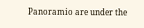Panoramio are under the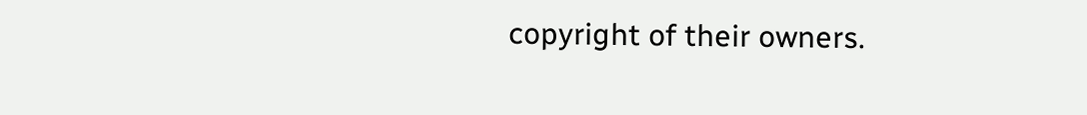copyright of their owners.